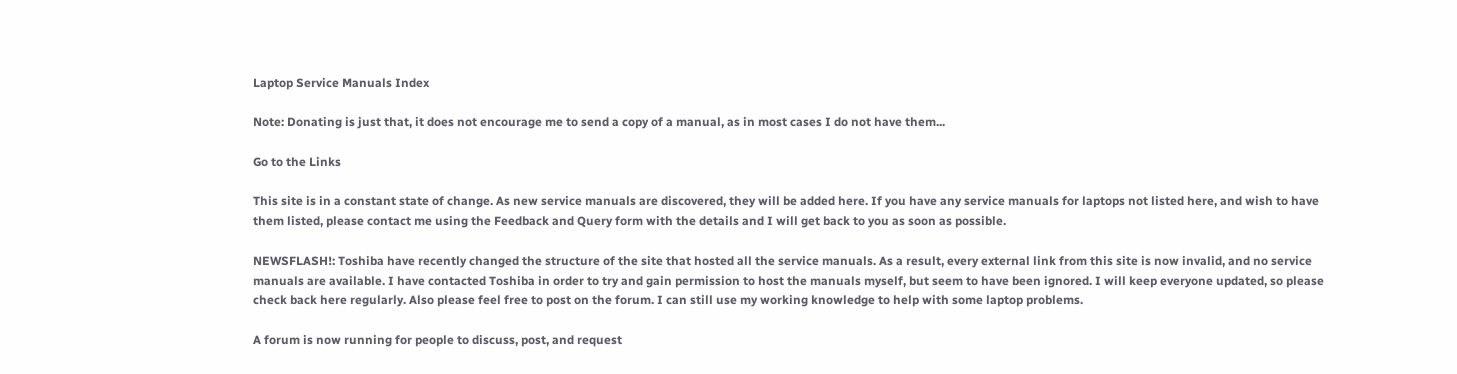Laptop Service Manuals Index

Note: Donating is just that, it does not encourage me to send a copy of a manual, as in most cases I do not have them...

Go to the Links

This site is in a constant state of change. As new service manuals are discovered, they will be added here. If you have any service manuals for laptops not listed here, and wish to have them listed, please contact me using the Feedback and Query form with the details and I will get back to you as soon as possible.

NEWSFLASH!: Toshiba have recently changed the structure of the site that hosted all the service manuals. As a result, every external link from this site is now invalid, and no service manuals are available. I have contacted Toshiba in order to try and gain permission to host the manuals myself, but seem to have been ignored. I will keep everyone updated, so please check back here regularly. Also please feel free to post on the forum. I can still use my working knowledge to help with some laptop problems.

A forum is now running for people to discuss, post, and request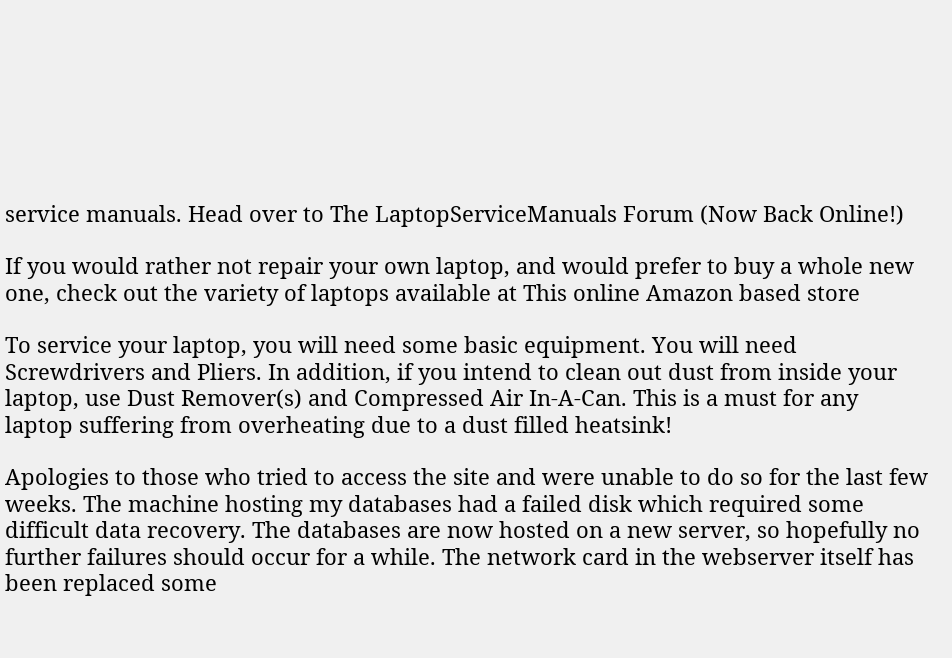service manuals. Head over to The LaptopServiceManuals Forum (Now Back Online!)

If you would rather not repair your own laptop, and would prefer to buy a whole new one, check out the variety of laptops available at This online Amazon based store

To service your laptop, you will need some basic equipment. You will need Screwdrivers and Pliers. In addition, if you intend to clean out dust from inside your laptop, use Dust Remover(s) and Compressed Air In-A-Can. This is a must for any laptop suffering from overheating due to a dust filled heatsink!

Apologies to those who tried to access the site and were unable to do so for the last few weeks. The machine hosting my databases had a failed disk which required some difficult data recovery. The databases are now hosted on a new server, so hopefully no further failures should occur for a while. The network card in the webserver itself has been replaced some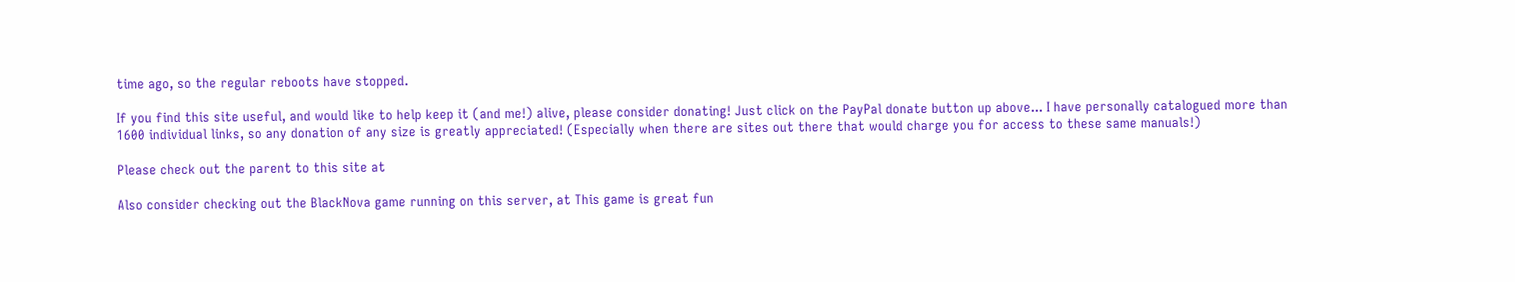time ago, so the regular reboots have stopped.

If you find this site useful, and would like to help keep it (and me!) alive, please consider donating! Just click on the PayPal donate button up above... I have personally catalogued more than 1600 individual links, so any donation of any size is greatly appreciated! (Especially when there are sites out there that would charge you for access to these same manuals!)

Please check out the parent to this site at

Also consider checking out the BlackNova game running on this server, at This game is great fun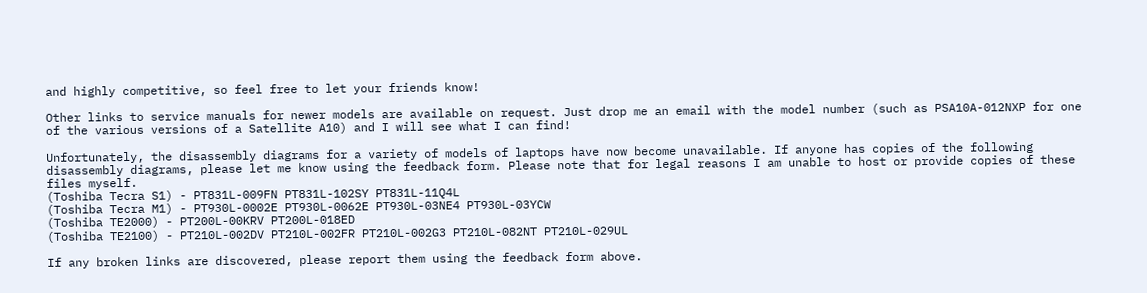and highly competitive, so feel free to let your friends know!

Other links to service manuals for newer models are available on request. Just drop me an email with the model number (such as PSA10A-012NXP for one of the various versions of a Satellite A10) and I will see what I can find!

Unfortunately, the disassembly diagrams for a variety of models of laptops have now become unavailable. If anyone has copies of the following disassembly diagrams, please let me know using the feedback form. Please note that for legal reasons I am unable to host or provide copies of these files myself.
(Toshiba Tecra S1) - PT831L-009FN PT831L-102SY PT831L-11Q4L
(Toshiba Tecra M1) - PT930L-0002E PT930L-0062E PT930L-03NE4 PT930L-03YCW
(Toshiba TE2000) - PT200L-00KRV PT200L-018ED
(Toshiba TE2100) - PT210L-002DV PT210L-002FR PT210L-002G3 PT210L-082NT PT210L-029UL

If any broken links are discovered, please report them using the feedback form above.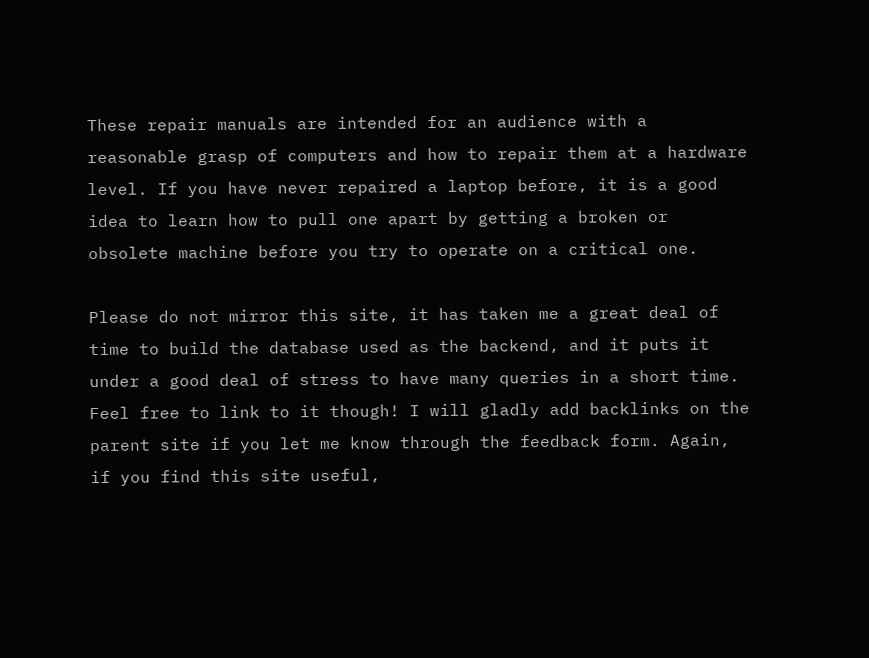These repair manuals are intended for an audience with a reasonable grasp of computers and how to repair them at a hardware level. If you have never repaired a laptop before, it is a good idea to learn how to pull one apart by getting a broken or obsolete machine before you try to operate on a critical one.

Please do not mirror this site, it has taken me a great deal of time to build the database used as the backend, and it puts it under a good deal of stress to have many queries in a short time. Feel free to link to it though! I will gladly add backlinks on the parent site if you let me know through the feedback form. Again, if you find this site useful,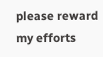please reward my efforts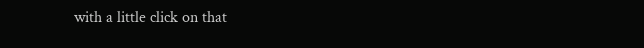with a little click on that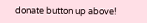donate button up above!